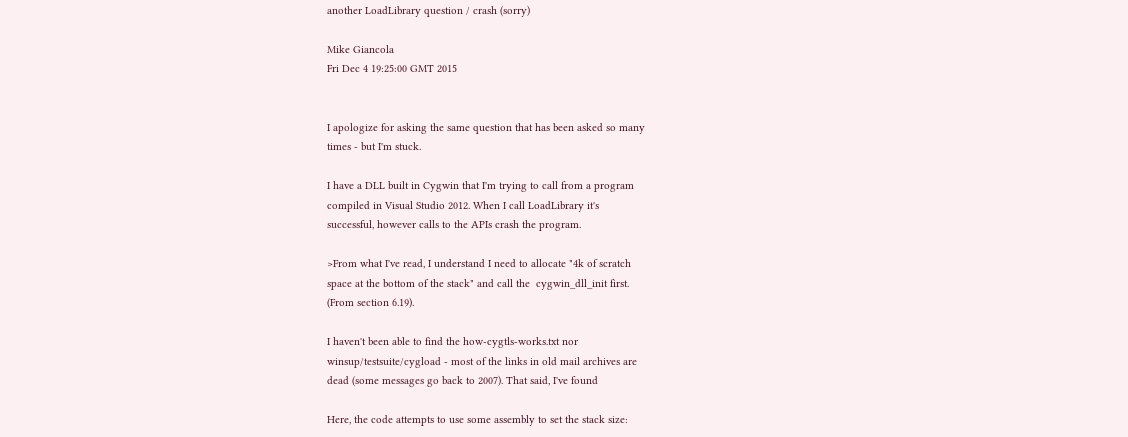another LoadLibrary question / crash (sorry)

Mike Giancola
Fri Dec 4 19:25:00 GMT 2015


I apologize for asking the same question that has been asked so many
times - but I'm stuck.

I have a DLL built in Cygwin that I'm trying to call from a program
compiled in Visual Studio 2012. When I call LoadLibrary it's
successful, however calls to the APIs crash the program.

>From what I've read, I understand I need to allocate "4k of scratch
space at the bottom of the stack" and call the  cygwin_dll_init first.
(From section 6.19).

I haven't been able to find the how-cygtls-works.txt nor
winsup/testsuite/cygload - most of the links in old mail archives are
dead (some messages go back to 2007). That said, I've found

Here, the code attempts to use some assembly to set the stack size: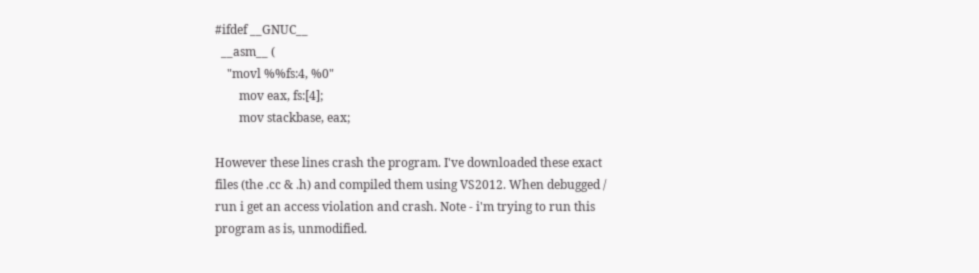#ifdef __GNUC__
  __asm__ (
    "movl %%fs:4, %0"
        mov eax, fs:[4];
        mov stackbase, eax;

However these lines crash the program. I've downloaded these exact
files (the .cc & .h) and compiled them using VS2012. When debugged /
run i get an access violation and crash. Note - i'm trying to run this
program as is, unmodified.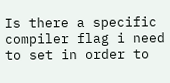Is there a specific compiler flag i need to set in order to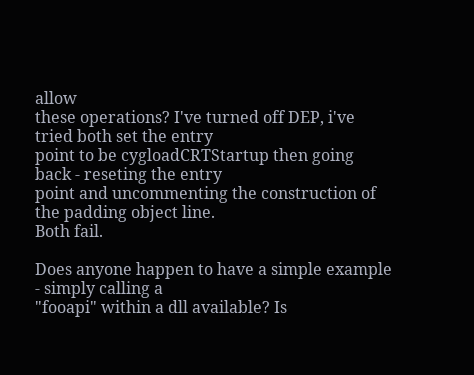allow
these operations? I've turned off DEP, i've tried both set the entry
point to be cygloadCRTStartup then going back - reseting the entry
point and uncommenting the construction of the padding object line.
Both fail.

Does anyone happen to have a simple example - simply calling a
"fooapi" within a dll available? Is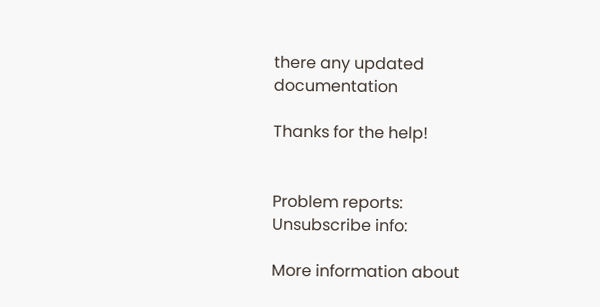there any updated documentation

Thanks for the help!


Problem reports:
Unsubscribe info:

More information about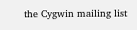the Cygwin mailing list